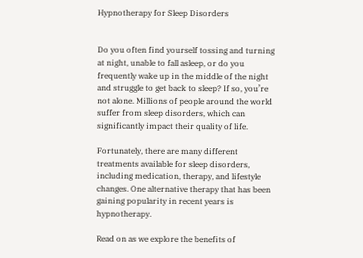Hypnotherapy for Sleep Disorders


Do you often find yourself tossing and turning at night, unable to fall asleep, or do you frequently wake up in the middle of the night and struggle to get back to sleep? If so, you’re not alone. Millions of people around the world suffer from sleep disorders, which can significantly impact their quality of life.

Fortunately, there are many different treatments available for sleep disorders, including medication, therapy, and lifestyle changes. One alternative therapy that has been gaining popularity in recent years is hypnotherapy.

Read on as we explore the benefits of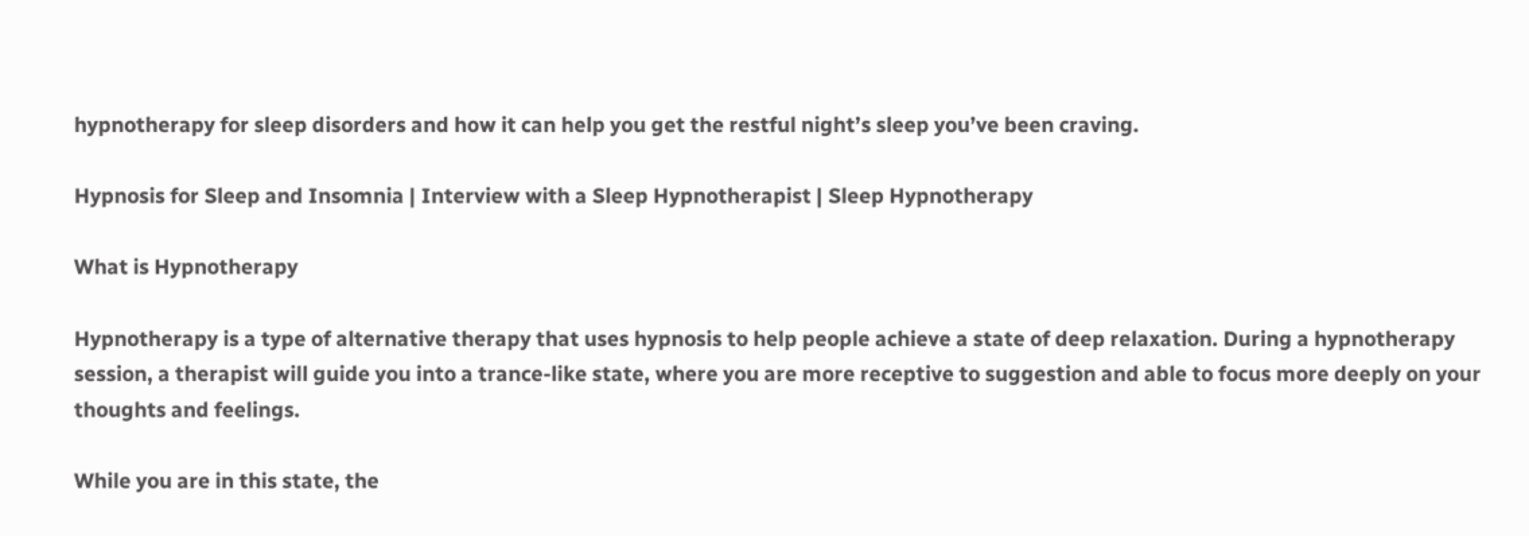hypnotherapy for sleep disorders and how it can help you get the restful night’s sleep you’ve been craving.

Hypnosis for Sleep and Insomnia | Interview with a Sleep Hypnotherapist | Sleep Hypnotherapy

What is Hypnotherapy

Hypnotherapy is a type of alternative therapy that uses hypnosis to help people achieve a state of deep relaxation. During a hypnotherapy session, a therapist will guide you into a trance-like state, where you are more receptive to suggestion and able to focus more deeply on your thoughts and feelings.

While you are in this state, the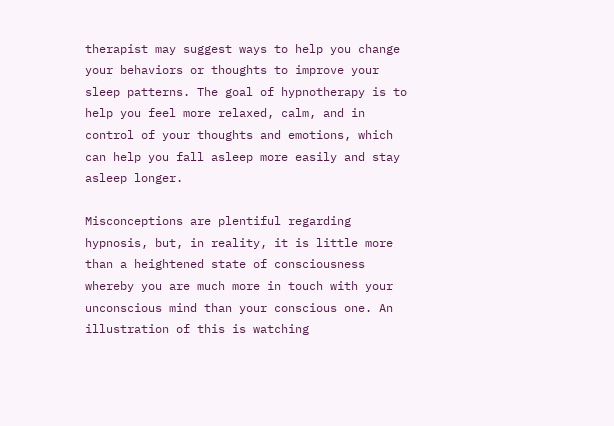therapist may suggest ways to help you change your behaviors or thoughts to improve your sleep patterns. The goal of hypnotherapy is to help you feel more relaxed, calm, and in control of your thoughts and emotions, which can help you fall asleep more easily and stay asleep longer.

Misconceptions are plentiful regarding hypnosis, but, in reality, it is little more than a heightened state of consciousness whereby you are much more in touch with your unconscious mind than your conscious one. An illustration of this is watching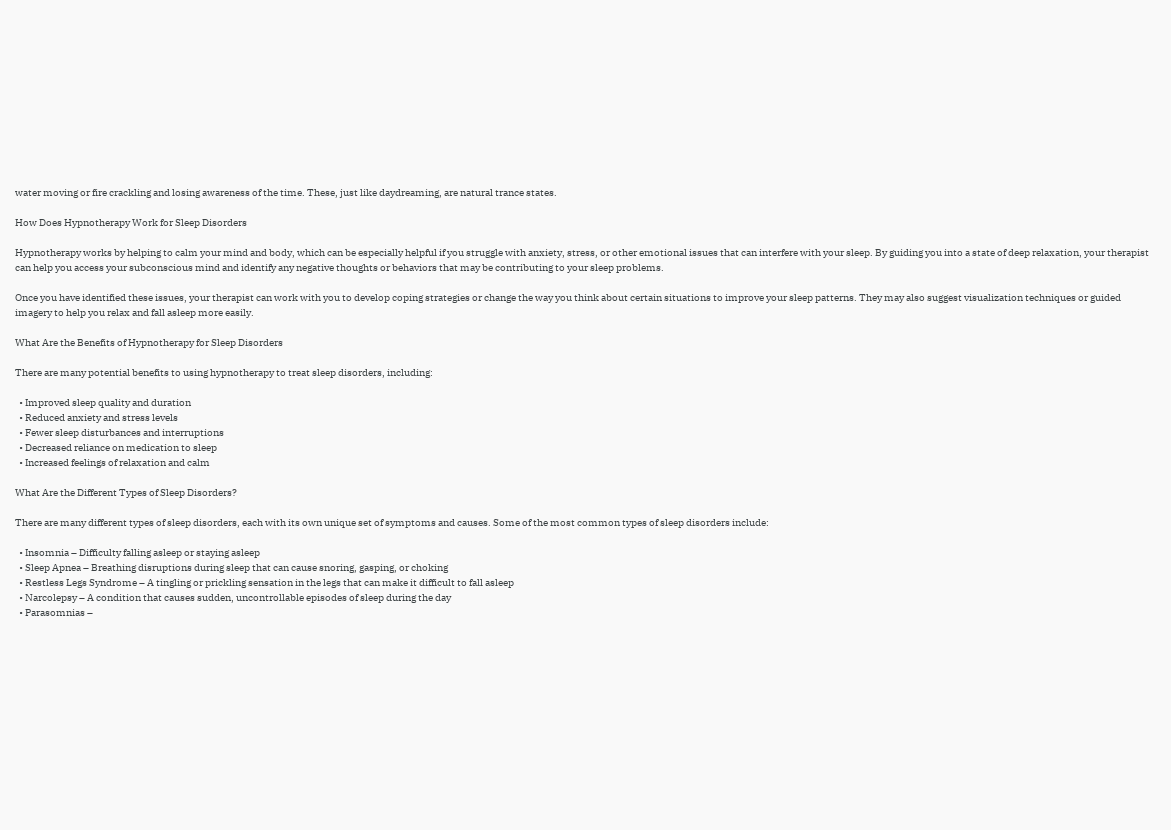water moving or fire crackling and losing awareness of the time. These, just like daydreaming, are natural trance states.

How Does Hypnotherapy Work for Sleep Disorders

Hypnotherapy works by helping to calm your mind and body, which can be especially helpful if you struggle with anxiety, stress, or other emotional issues that can interfere with your sleep. By guiding you into a state of deep relaxation, your therapist can help you access your subconscious mind and identify any negative thoughts or behaviors that may be contributing to your sleep problems.

Once you have identified these issues, your therapist can work with you to develop coping strategies or change the way you think about certain situations to improve your sleep patterns. They may also suggest visualization techniques or guided imagery to help you relax and fall asleep more easily.

What Are the Benefits of Hypnotherapy for Sleep Disorders

There are many potential benefits to using hypnotherapy to treat sleep disorders, including:

  • Improved sleep quality and duration
  • Reduced anxiety and stress levels
  • Fewer sleep disturbances and interruptions
  • Decreased reliance on medication to sleep
  • Increased feelings of relaxation and calm

What Are the Different Types of Sleep Disorders?

There are many different types of sleep disorders, each with its own unique set of symptoms and causes. Some of the most common types of sleep disorders include:

  • Insomnia – Difficulty falling asleep or staying asleep
  • Sleep Apnea – Breathing disruptions during sleep that can cause snoring, gasping, or choking
  • Restless Legs Syndrome – A tingling or prickling sensation in the legs that can make it difficult to fall asleep
  • Narcolepsy – A condition that causes sudden, uncontrollable episodes of sleep during the day
  • Parasomnias –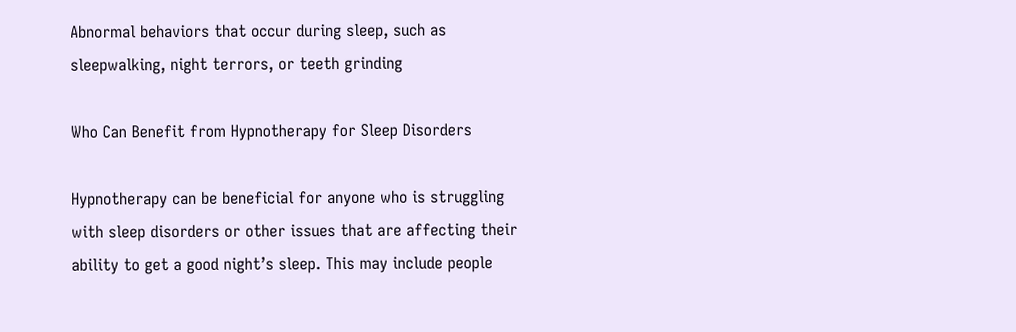Abnormal behaviors that occur during sleep, such as sleepwalking, night terrors, or teeth grinding

Who Can Benefit from Hypnotherapy for Sleep Disorders

Hypnotherapy can be beneficial for anyone who is struggling with sleep disorders or other issues that are affecting their ability to get a good night’s sleep. This may include people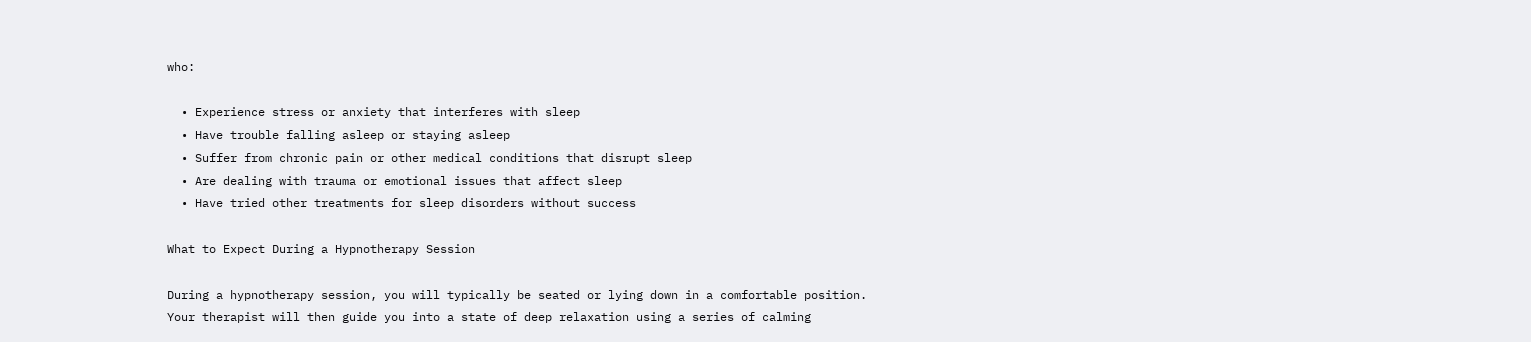who:

  • Experience stress or anxiety that interferes with sleep
  • Have trouble falling asleep or staying asleep
  • Suffer from chronic pain or other medical conditions that disrupt sleep
  • Are dealing with trauma or emotional issues that affect sleep
  • Have tried other treatments for sleep disorders without success

What to Expect During a Hypnotherapy Session

During a hypnotherapy session, you will typically be seated or lying down in a comfortable position. Your therapist will then guide you into a state of deep relaxation using a series of calming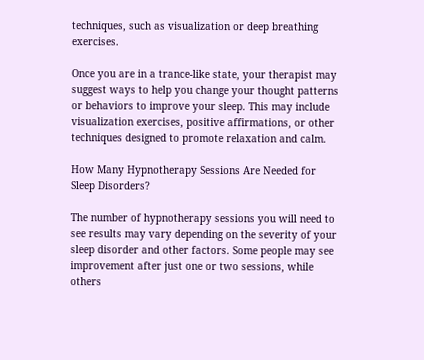techniques, such as visualization or deep breathing exercises.

Once you are in a trance-like state, your therapist may suggest ways to help you change your thought patterns or behaviors to improve your sleep. This may include visualization exercises, positive affirmations, or other techniques designed to promote relaxation and calm.

How Many Hypnotherapy Sessions Are Needed for Sleep Disorders?

The number of hypnotherapy sessions you will need to see results may vary depending on the severity of your sleep disorder and other factors. Some people may see improvement after just one or two sessions, while others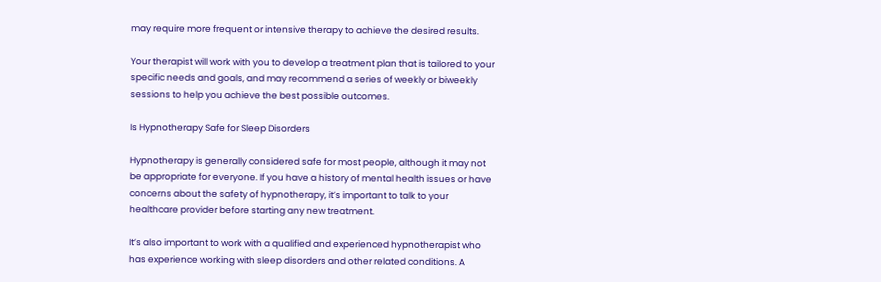may require more frequent or intensive therapy to achieve the desired results.

Your therapist will work with you to develop a treatment plan that is tailored to your specific needs and goals, and may recommend a series of weekly or biweekly sessions to help you achieve the best possible outcomes.

Is Hypnotherapy Safe for Sleep Disorders

Hypnotherapy is generally considered safe for most people, although it may not be appropriate for everyone. If you have a history of mental health issues or have concerns about the safety of hypnotherapy, it’s important to talk to your healthcare provider before starting any new treatment.

It’s also important to work with a qualified and experienced hypnotherapist who has experience working with sleep disorders and other related conditions. A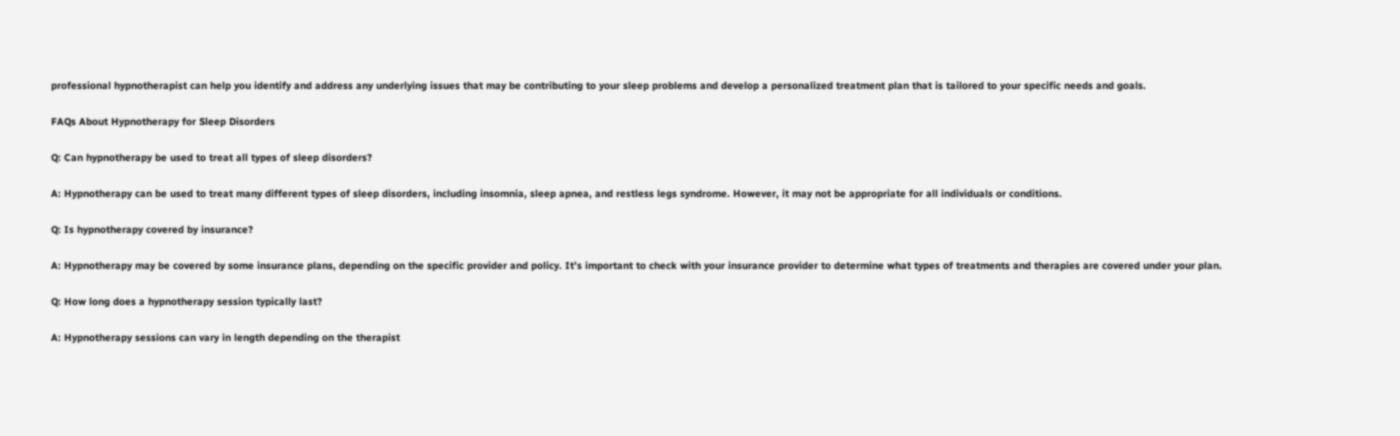professional hypnotherapist can help you identify and address any underlying issues that may be contributing to your sleep problems and develop a personalized treatment plan that is tailored to your specific needs and goals.

FAQs About Hypnotherapy for Sleep Disorders

Q: Can hypnotherapy be used to treat all types of sleep disorders?

A: Hypnotherapy can be used to treat many different types of sleep disorders, including insomnia, sleep apnea, and restless legs syndrome. However, it may not be appropriate for all individuals or conditions.

Q: Is hypnotherapy covered by insurance?

A: Hypnotherapy may be covered by some insurance plans, depending on the specific provider and policy. It’s important to check with your insurance provider to determine what types of treatments and therapies are covered under your plan.

Q: How long does a hypnotherapy session typically last?

A: Hypnotherapy sessions can vary in length depending on the therapist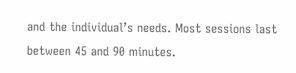and the individual’s needs. Most sessions last between 45 and 90 minutes.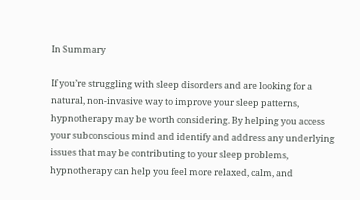In Summary

If you’re struggling with sleep disorders and are looking for a natural, non-invasive way to improve your sleep patterns, hypnotherapy may be worth considering. By helping you access your subconscious mind and identify and address any underlying issues that may be contributing to your sleep problems, hypnotherapy can help you feel more relaxed, calm, and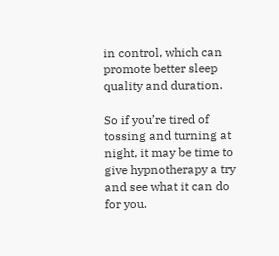in control, which can promote better sleep quality and duration.

So if you’re tired of tossing and turning at night, it may be time to give hypnotherapy a try and see what it can do for you.